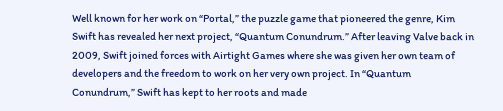Well known for her work on “Portal,” the puzzle game that pioneered the genre, Kim Swift has revealed her next project, “Quantum Conundrum.” After leaving Valve back in 2009, Swift joined forces with Airtight Games where she was given her own team of developers and the freedom to work on her very own project. In “Quantum Conundrum,” Swift has kept to her roots and made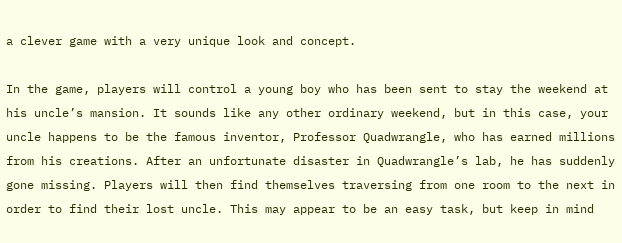a clever game with a very unique look and concept.

In the game, players will control a young boy who has been sent to stay the weekend at his uncle’s mansion. It sounds like any other ordinary weekend, but in this case, your uncle happens to be the famous inventor, Professor Quadwrangle, who has earned millions from his creations. After an unfortunate disaster in Quadwrangle’s lab, he has suddenly gone missing. Players will then find themselves traversing from one room to the next in order to find their lost uncle. This may appear to be an easy task, but keep in mind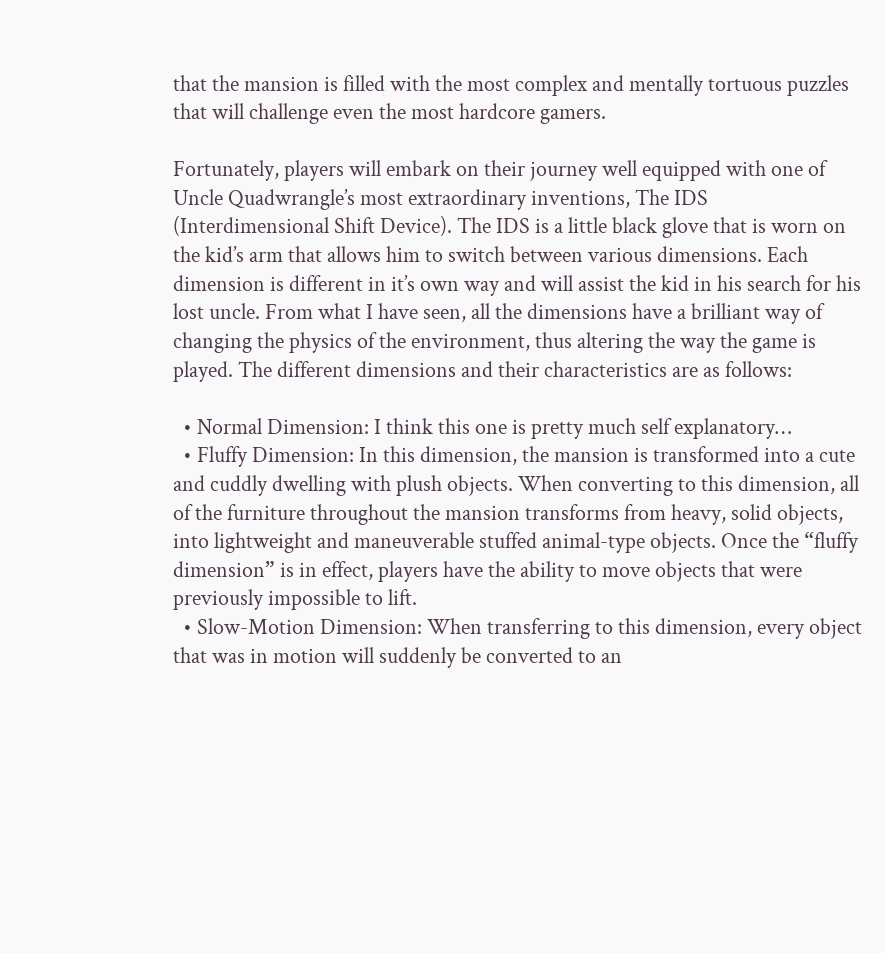that the mansion is filled with the most complex and mentally tortuous puzzles that will challenge even the most hardcore gamers.

Fortunately, players will embark on their journey well equipped with one of Uncle Quadwrangle’s most extraordinary inventions, The IDS (Interdimensional Shift Device). The IDS is a little black glove that is worn on the kid’s arm that allows him to switch between various dimensions. Each dimension is different in it’s own way and will assist the kid in his search for his lost uncle. From what I have seen, all the dimensions have a brilliant way of changing the physics of the environment, thus altering the way the game is played. The different dimensions and their characteristics are as follows:

  • Normal Dimension: I think this one is pretty much self explanatory…
  • Fluffy Dimension: In this dimension, the mansion is transformed into a cute and cuddly dwelling with plush objects. When converting to this dimension, all of the furniture throughout the mansion transforms from heavy, solid objects, into lightweight and maneuverable stuffed animal-type objects. Once the “fluffy dimension” is in effect, players have the ability to move objects that were previously impossible to lift.
  • Slow-Motion Dimension: When transferring to this dimension, every object that was in motion will suddenly be converted to an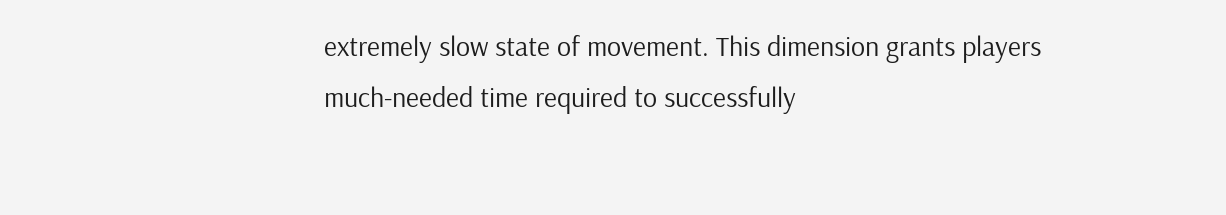extremely slow state of movement. This dimension grants players much-needed time required to successfully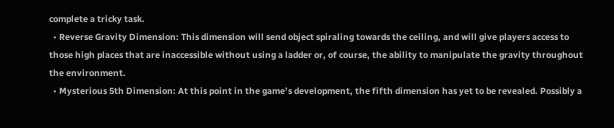complete a tricky task.
  • Reverse Gravity Dimension: This dimension will send object spiraling towards the ceiling, and will give players access to those high places that are inaccessible without using a ladder or, of course, the ability to manipulate the gravity throughout the environment.
  • Mysterious 5th Dimension: At this point in the game’s development, the fifth dimension has yet to be revealed. Possibly a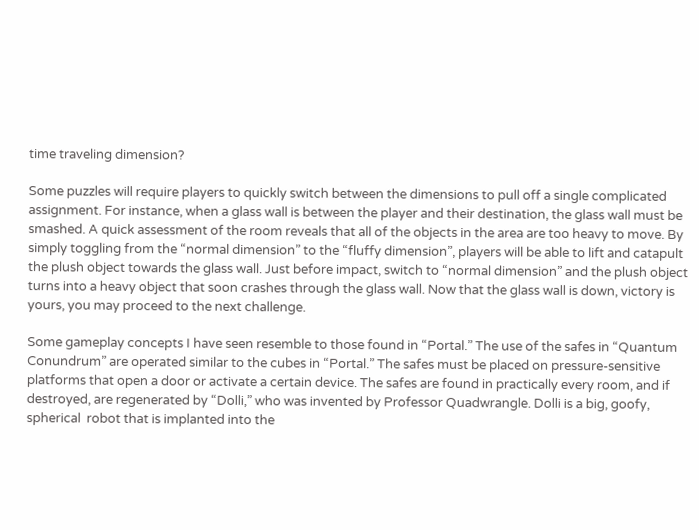time traveling dimension?

Some puzzles will require players to quickly switch between the dimensions to pull off a single complicated assignment. For instance, when a glass wall is between the player and their destination, the glass wall must be smashed. A quick assessment of the room reveals that all of the objects in the area are too heavy to move. By simply toggling from the “normal dimension” to the “fluffy dimension”, players will be able to lift and catapult the plush object towards the glass wall. Just before impact, switch to “normal dimension” and the plush object turns into a heavy object that soon crashes through the glass wall. Now that the glass wall is down, victory is yours, you may proceed to the next challenge.

Some gameplay concepts I have seen resemble to those found in “Portal.” The use of the safes in “Quantum Conundrum” are operated similar to the cubes in “Portal.” The safes must be placed on pressure-sensitive platforms that open a door or activate a certain device. The safes are found in practically every room, and if destroyed, are regenerated by “Dolli,” who was invented by Professor Quadwrangle. Dolli is a big, goofy, spherical  robot that is implanted into the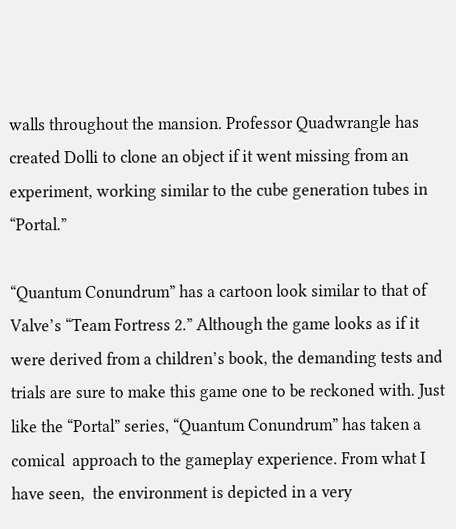walls throughout the mansion. Professor Quadwrangle has created Dolli to clone an object if it went missing from an experiment, working similar to the cube generation tubes in “Portal.”

“Quantum Conundrum” has a cartoon look similar to that of Valve’s “Team Fortress 2.” Although the game looks as if it were derived from a children’s book, the demanding tests and trials are sure to make this game one to be reckoned with. Just like the “Portal” series, “Quantum Conundrum” has taken a comical  approach to the gameplay experience. From what I have seen,  the environment is depicted in a very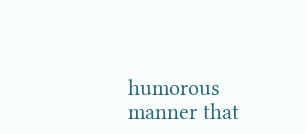humorous manner that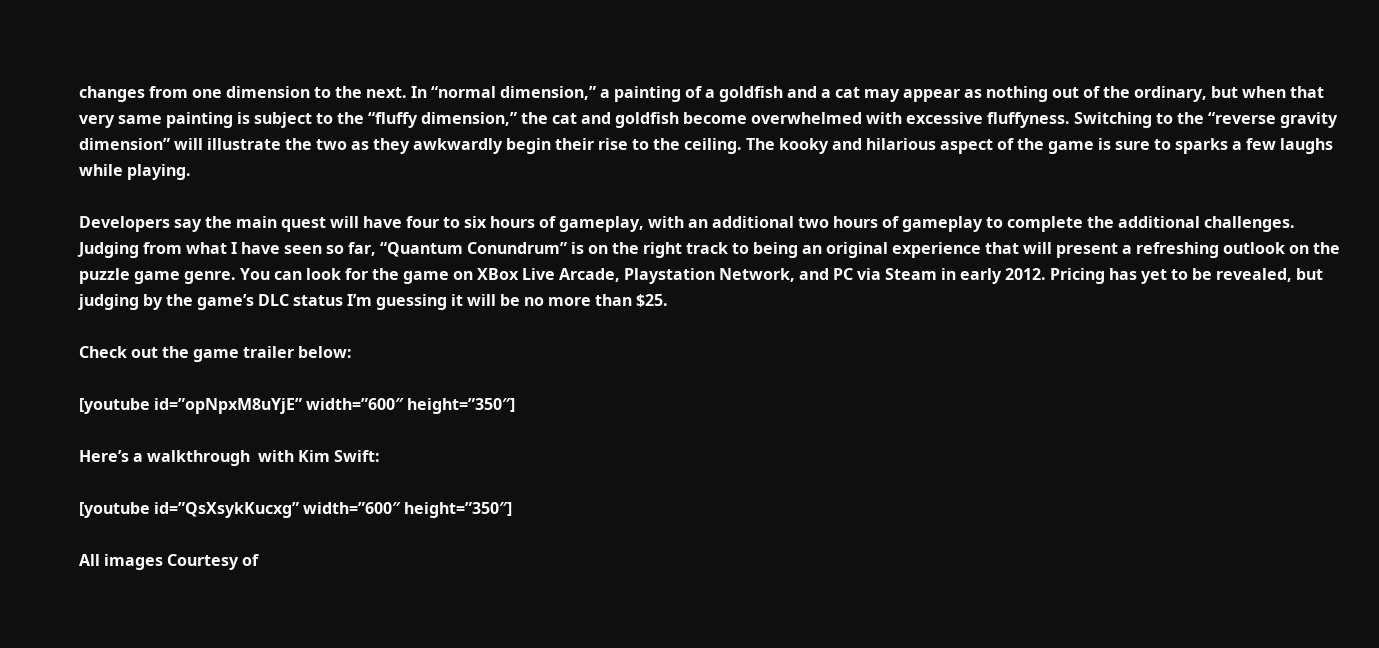changes from one dimension to the next. In “normal dimension,” a painting of a goldfish and a cat may appear as nothing out of the ordinary, but when that very same painting is subject to the “fluffy dimension,” the cat and goldfish become overwhelmed with excessive fluffyness. Switching to the “reverse gravity dimension” will illustrate the two as they awkwardly begin their rise to the ceiling. The kooky and hilarious aspect of the game is sure to sparks a few laughs while playing.

Developers say the main quest will have four to six hours of gameplay, with an additional two hours of gameplay to complete the additional challenges. Judging from what I have seen so far, “Quantum Conundrum” is on the right track to being an original experience that will present a refreshing outlook on the puzzle game genre. You can look for the game on XBox Live Arcade, Playstation Network, and PC via Steam in early 2012. Pricing has yet to be revealed, but judging by the game’s DLC status I’m guessing it will be no more than $25.

Check out the game trailer below:

[youtube id=”opNpxM8uYjE” width=”600″ height=”350″]

Here’s a walkthrough  with Kim Swift:

[youtube id=”QsXsykKucxg” width=”600″ height=”350″]

All images Courtesy of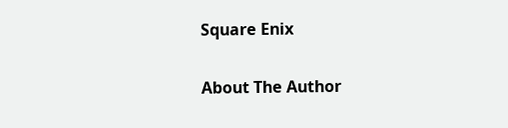Square Enix

About The Author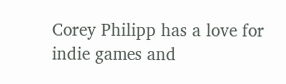Corey Philipp has a love for indie games and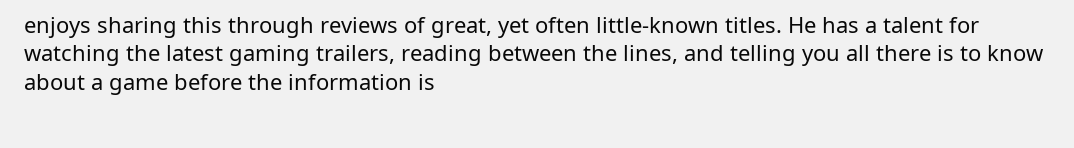enjoys sharing this through reviews of great, yet often little-known titles. He has a talent for watching the latest gaming trailers, reading between the lines, and telling you all there is to know about a game before the information is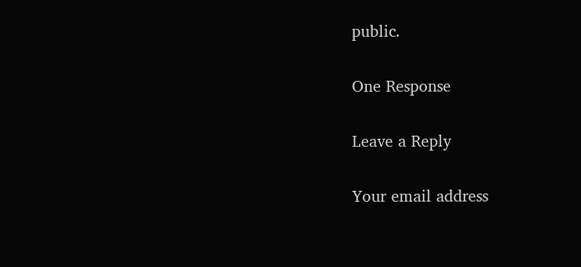public.

One Response

Leave a Reply

Your email address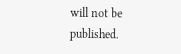will not be published.